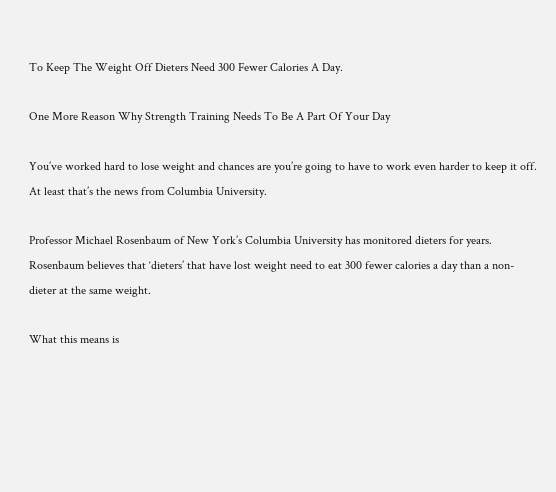To Keep The Weight Off Dieters Need 300 Fewer Calories A Day.

One More Reason Why Strength Training Needs To Be A Part Of Your Day

You’ve worked hard to lose weight and chances are you’re going to have to work even harder to keep it off. At least that’s the news from Columbia University.

Professor Michael Rosenbaum of New York’s Columbia University has monitored dieters for years.  Rosenbaum believes that ‘dieters’ that have lost weight need to eat 300 fewer calories a day than a non-dieter at the same weight.

What this means is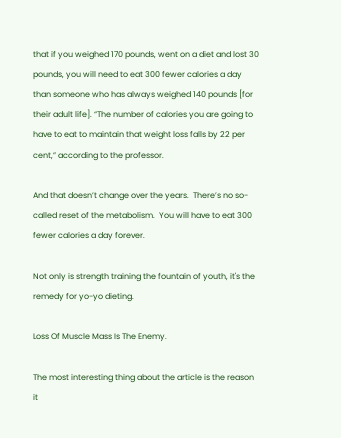that if you weighed 170 pounds, went on a diet and lost 30 pounds, you will need to eat 300 fewer calories a day than someone who has always weighed 140 pounds [for their adult life]. “The number of calories you are going to have to eat to maintain that weight loss falls by 22 per cent,” according to the professor.

And that doesn’t change over the years.  There’s no so-called reset of the metabolism.  You will have to eat 300 fewer calories a day forever.

Not only is strength training the fountain of youth, it's the remedy for yo-yo dieting.

Loss Of Muscle Mass Is The Enemy.

The most interesting thing about the article is the reason it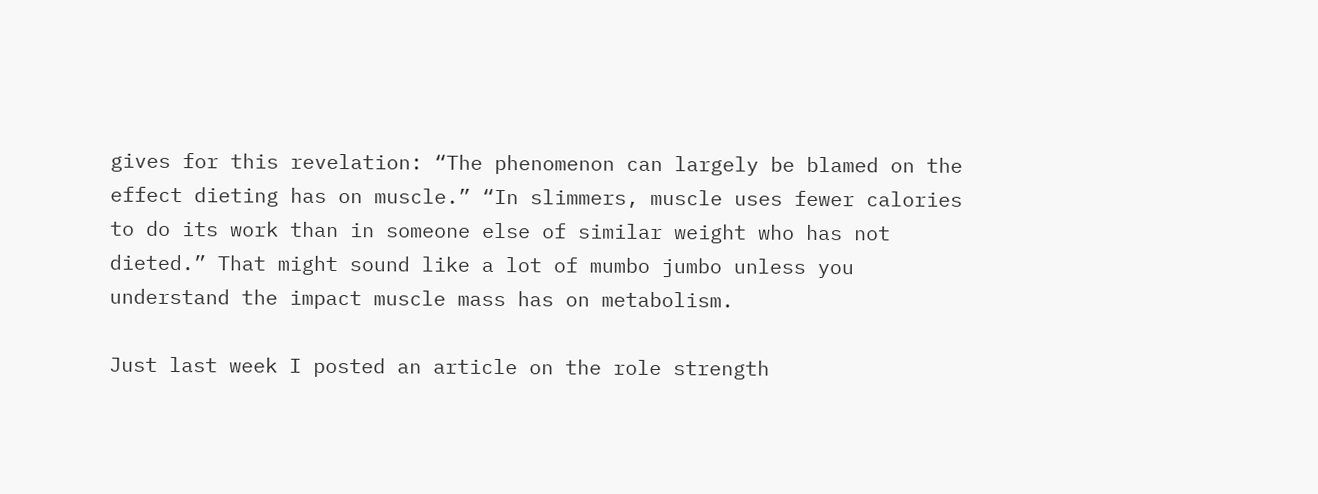gives for this revelation: “The phenomenon can largely be blamed on the effect dieting has on muscle.” “In slimmers, muscle uses fewer calories to do its work than in someone else of similar weight who has not dieted.” That might sound like a lot of mumbo jumbo unless you understand the impact muscle mass has on metabolism.

Just last week I posted an article on the role strength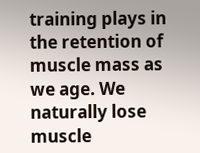training plays in the retention of muscle mass as we age. We naturally lose muscle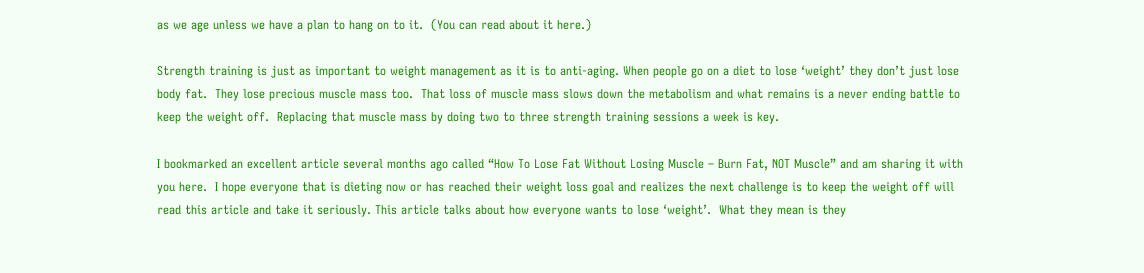as we age unless we have a plan to hang on to it.  (You can read about it here.)

Strength training is just as important to weight management as it is to anti-aging. When people go on a diet to lose ‘weight’ they don’t just lose body fat.  They lose precious muscle mass too.  That loss of muscle mass slows down the metabolism and what remains is a never ending battle to keep the weight off.  Replacing that muscle mass by doing two to three strength training sessions a week is key.

I bookmarked an excellent article several months ago called “How To Lose Fat Without Losing Muscle – Burn Fat, NOT Muscle” and am sharing it with you here.  I hope everyone that is dieting now or has reached their weight loss goal and realizes the next challenge is to keep the weight off will read this article and take it seriously. This article talks about how everyone wants to lose ‘weight’.  What they mean is they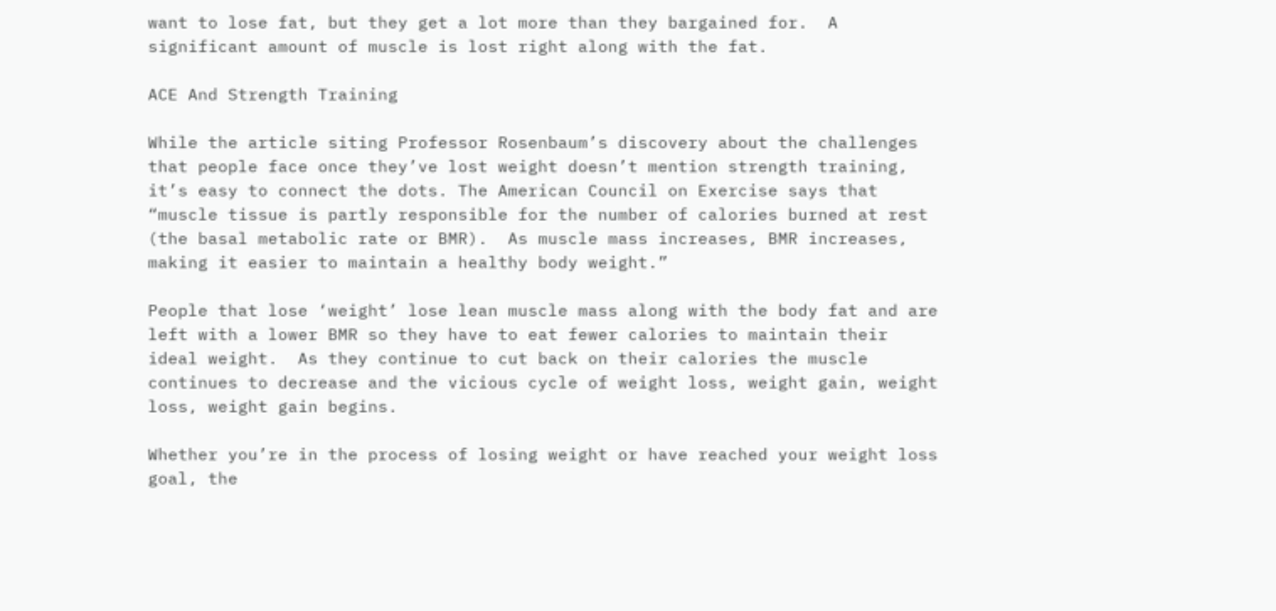want to lose fat, but they get a lot more than they bargained for.  A significant amount of muscle is lost right along with the fat.

ACE And Strength Training

While the article siting Professor Rosenbaum’s discovery about the challenges that people face once they’ve lost weight doesn’t mention strength training, it’s easy to connect the dots. The American Council on Exercise says that “muscle tissue is partly responsible for the number of calories burned at rest (the basal metabolic rate or BMR).  As muscle mass increases, BMR increases, making it easier to maintain a healthy body weight.”

People that lose ‘weight’ lose lean muscle mass along with the body fat and are left with a lower BMR so they have to eat fewer calories to maintain their ideal weight.  As they continue to cut back on their calories the muscle continues to decrease and the vicious cycle of weight loss, weight gain, weight loss, weight gain begins.

Whether you’re in the process of losing weight or have reached your weight loss goal, the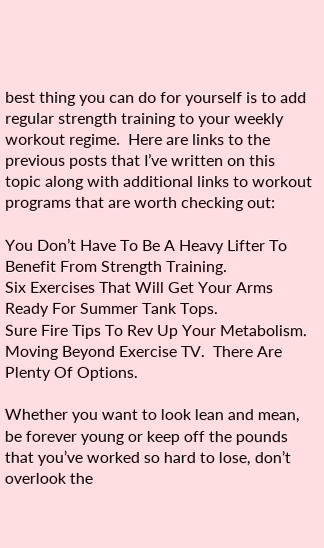best thing you can do for yourself is to add regular strength training to your weekly workout regime.  Here are links to the previous posts that I’ve written on this topic along with additional links to workout programs that are worth checking out:

You Don’t Have To Be A Heavy Lifter To Benefit From Strength Training.
Six Exercises That Will Get Your Arms Ready For Summer Tank Tops.
Sure Fire Tips To Rev Up Your Metabolism.
Moving Beyond Exercise TV.  There Are Plenty Of Options.

Whether you want to look lean and mean, be forever young or keep off the pounds that you’ve worked so hard to lose, don’t overlook the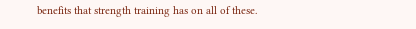benefits that strength training has on all of these.